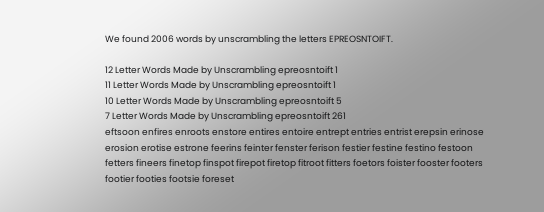We found 2006 words by unscrambling the letters EPREOSNTOIFT.

12 Letter Words Made by Unscrambling epreosntoift 1
11 Letter Words Made by Unscrambling epreosntoift 1
10 Letter Words Made by Unscrambling epreosntoift 5
7 Letter Words Made by Unscrambling epreosntoift 261
eftsoon enfires enroots enstore entires entoire entrept entries entrist erepsin erinose erosion erotise estrone feerins feinter fenster ferison festier festine festino festoon fetters fineers finetop finspot firepot firetop fitroot fitters foetors foister fooster footers footier footies footsie foreset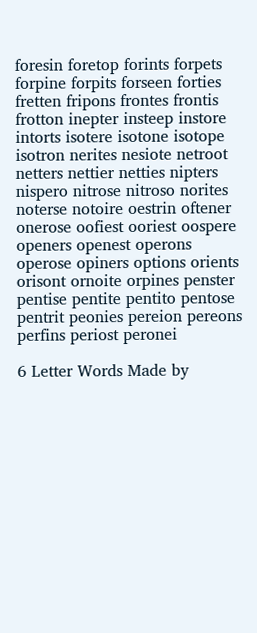foresin foretop forints forpets forpine forpits forseen forties fretten fripons frontes frontis frotton inepter insteep instore intorts isotere isotone isotope isotron nerites nesiote netroot netters nettier netties nipters nispero nitrose nitroso norites noterse notoire oestrin oftener onerose oofiest ooriest oospere openers openest operons operose opiners options orients orisont ornoite orpines penster pentise pentite pentito pentose pentrit peonies pereion pereons perfins periost peronei

6 Letter Words Made by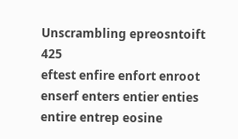Unscrambling epreosntoift 425
eftest enfire enfort enroot enserf enters entier enties entire entrep eosine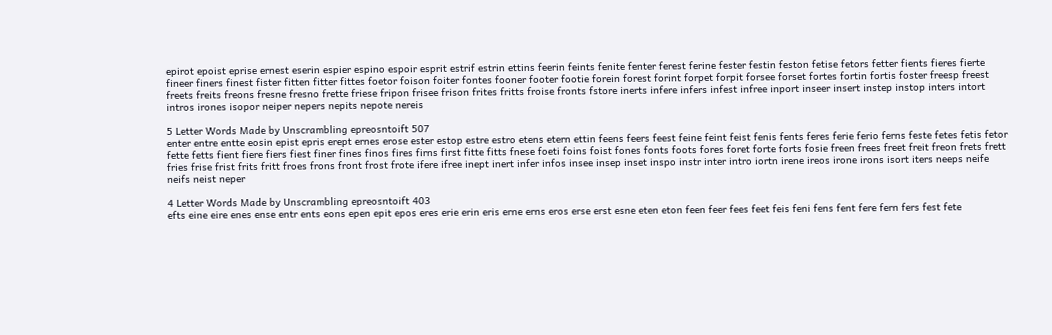epirot epoist eprise ernest eserin espier espino espoir esprit estrif estrin ettins feerin feints fenite fenter ferest ferine fester festin feston fetise fetors fetter fients fieres fierte fineer finers finest fister fitten fitter fittes foetor foison foiter fontes fooner footer footie forein forest forint forpet forpit forsee forset fortes fortin fortis foster freesp freest freets freits freons fresne fresno frette friese fripon frisee frison frites fritts froise fronts fstore inerts infere infers infest infree inport inseer insert instep instop inters intort intros irones isopor neiper nepers nepits nepote nereis

5 Letter Words Made by Unscrambling epreosntoift 507
enter entre entte eosin epist epris erept ernes erose ester estop estre estro etens etern ettin feens feers feest feine feint feist fenis fents feres ferie ferio ferns feste fetes fetis fetor fette fetts fient fiere fiers fiest finer fines finos fires firns first fitte fitts fnese foeti foins foist fones fonts foots fores foret forte forts fosie freen frees freet freit freon frets frett fries frise frist frits fritt froes frons front frost frote ifere ifree inept inert infer infos insee insep inset inspo instr inter intro iortn irene ireos irone irons isort iters neeps neife neifs neist neper

4 Letter Words Made by Unscrambling epreosntoift 403
efts eine eire enes ense entr ents eons epen epit epos eres erie erin eris erne erns eros erse erst esne eten eton feen feer fees feet feis feni fens fent fere fern fers fest fete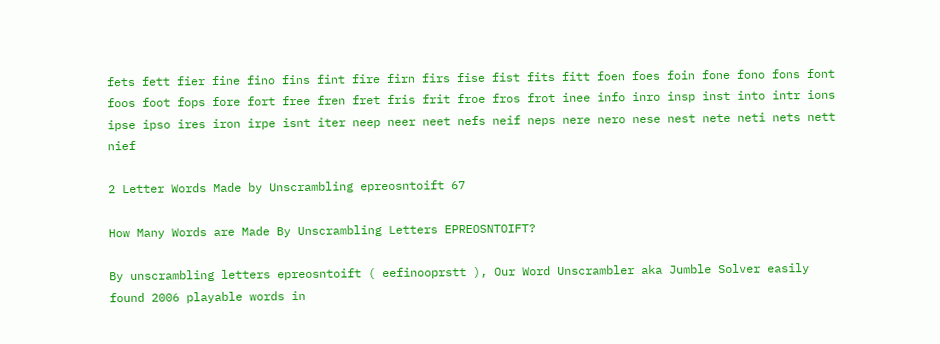fets fett fier fine fino fins fint fire firn firs fise fist fits fitt foen foes foin fone fono fons font foos foot fops fore fort free fren fret fris frit froe fros frot inee info inro insp inst into intr ions ipse ipso ires iron irpe isnt iter neep neer neet nefs neif neps nere nero nese nest nete neti nets nett nief

2 Letter Words Made by Unscrambling epreosntoift 67

How Many Words are Made By Unscrambling Letters EPREOSNTOIFT?

By unscrambling letters epreosntoift ( eefinooprstt ), Our Word Unscrambler aka Jumble Solver easily found 2006 playable words in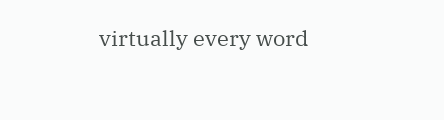virtually every word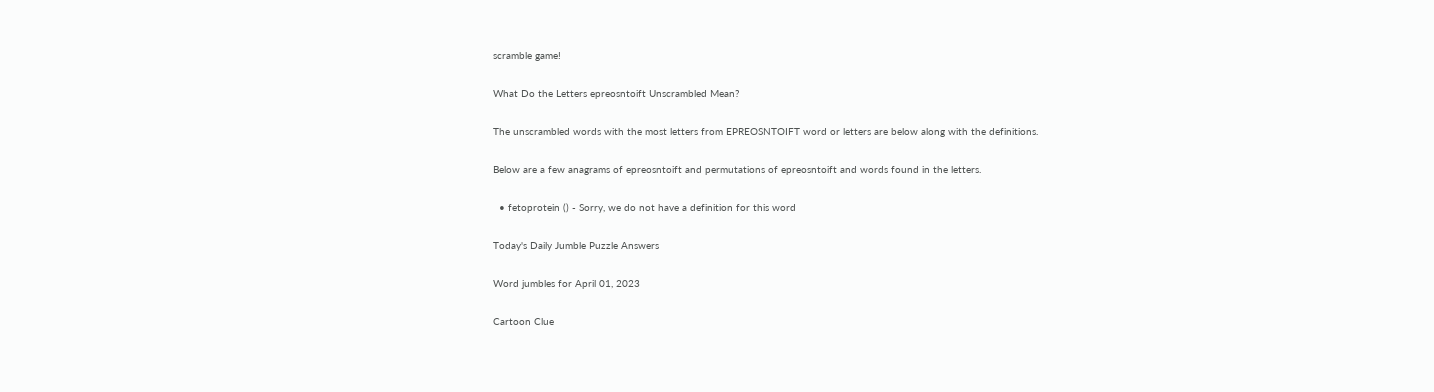scramble game!

What Do the Letters epreosntoift Unscrambled Mean?

The unscrambled words with the most letters from EPREOSNTOIFT word or letters are below along with the definitions.

Below are a few anagrams of epreosntoift and permutations of epreosntoift and words found in the letters.

  • fetoprotein () - Sorry, we do not have a definition for this word

Today's Daily Jumble Puzzle Answers

Word jumbles for April 01, 2023

Cartoon Clue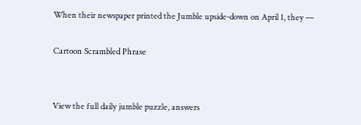When their newspaper printed the Jumble upside-down on April 1, they —

Cartoon Scrambled Phrase


View the full daily jumble puzzle, answers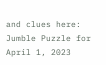and clues here: Jumble Puzzle for April 1, 2023